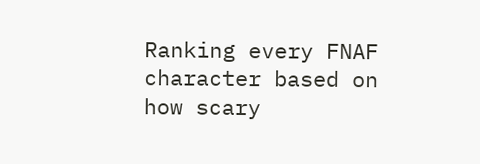Ranking every FNAF character based on how scary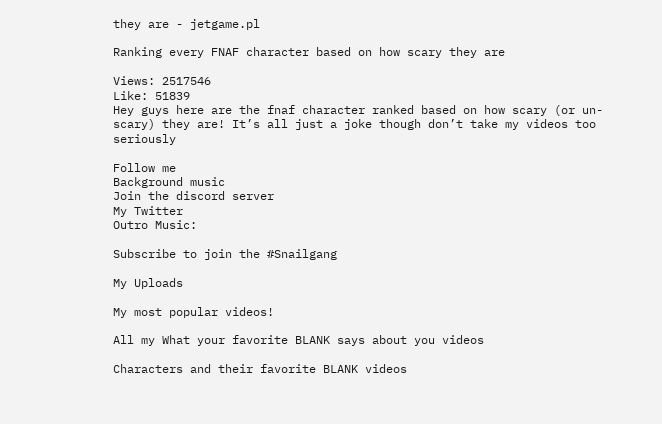they are - jetgame.pl

Ranking every FNAF character based on how scary they are

Views: 2517546
Like: 51839
Hey guys here are the fnaf character ranked based on how scary (or un-scary) they are! It’s all just a joke though don’t take my videos too seriously

Follow me
Background music
Join the discord server
My Twitter
Outro Music:

Subscribe to join the #Snailgang

My Uploads

My most popular videos!

All my What your favorite BLANK says about you videos

Characters and their favorite BLANK videos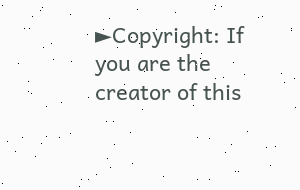►Copyright: If you are the creator of this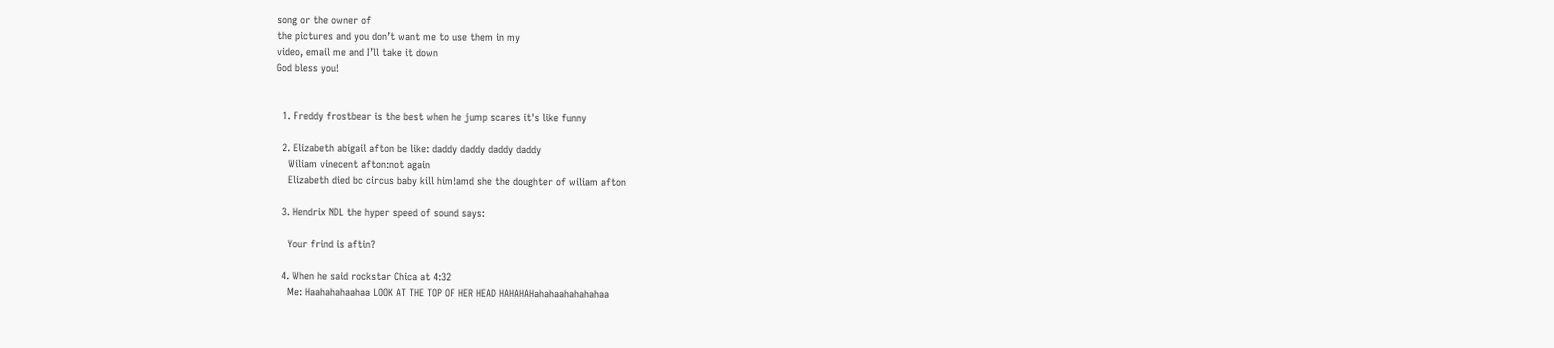song or the owner of
the pictures and you don’t want me to use them in my
video, email me and I’ll take it down
God bless you!


  1. Freddy frostbear is the best when he jump scares it's like funny

  2. Elizabeth abigail afton be like: daddy daddy daddy daddy
    Wiliam vinecent afton:not again
    Elizabeth died bc circus baby kill him!amd she the doughter of wiliam afton

  3. Hendrix NDL the hyper speed of sound says:

    Your frind is aftin?

  4. When he said rockstar Chica at 4:32
    Me: Haahahahaahaa LOOK AT THE TOP OF HER HEAD HAHAHAHahahaahahahahaa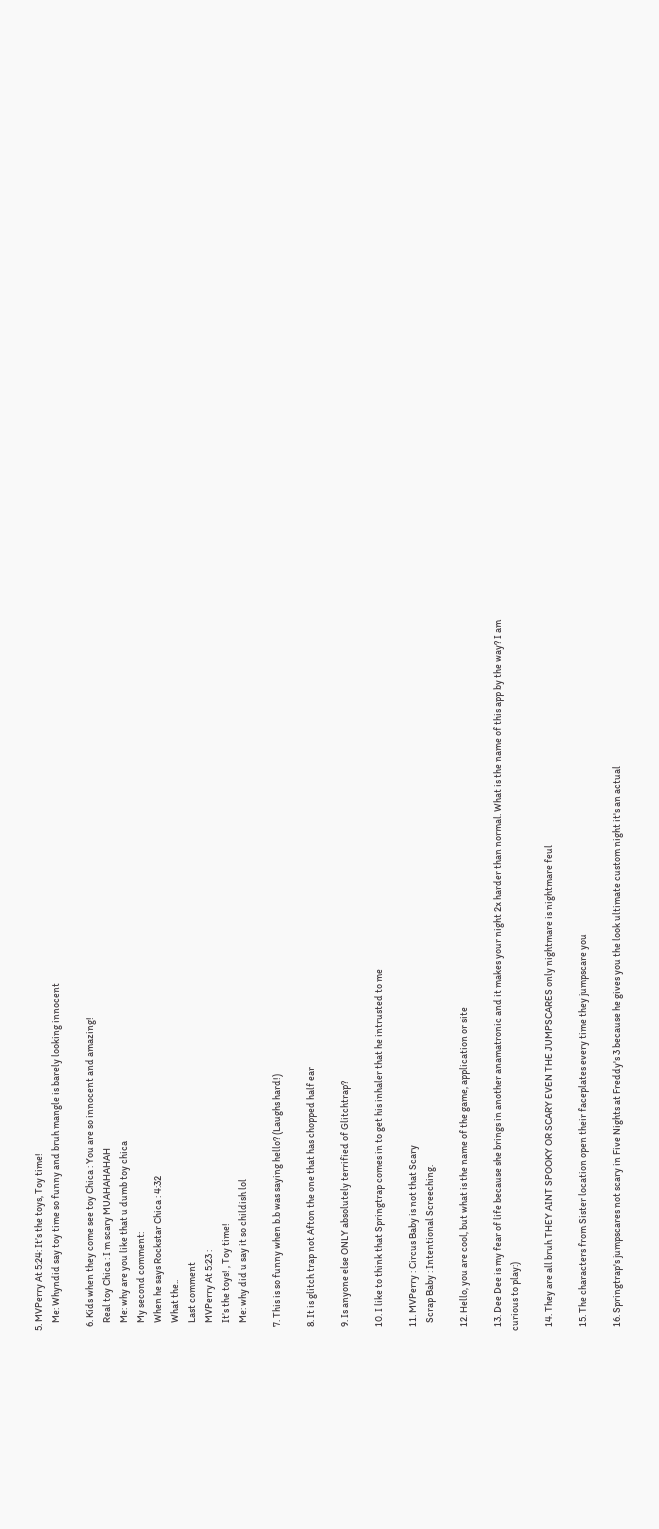5. MVPerry At 5:24: It’s the toys, Toy time!
    Me: Whyndid say toy time so funny and bruh mangle is barely looking innocent

  6. Kids when they come see toy Chica : You are so innocent and amazing!
    Real toy Chica : I m scary MUAHAHAHAH
    Me: why are you like that u dumb toy chica
    My second comment:
    When he says Rockstar Chica : 4:32
    What the..
    Last comment
    MVPerry At 5:23 :
    It’s the toys! , Toy time!
    Me: why did u say it so childish lol

  7. This is so funny when b.b was saying hello? (Laughs hard!)

  8. It is glitch trap not Afton the one that has chopped half ear

  9. Is anyone else ONLY absolutely terrified of Glitchtrap?

  10. I like to think that Springtrap comes in to get his inhaler that he intrusted to me

  11. MVPerry : Circus Baby is not that Scary
    Scrap Baby : Intentional Screeching.

  12. Hello, you are cool, but what is the name of the game, application or site

  13. Dee Dee is my fear of life because she brings in another anamatronic and it makes your night 2x harder than normal. What is the name of this app by the way? I am curious to play:)

  14. They are all bruh THEY AINT SPOOKY OR SCARY EVEN THE JUMPSCARES only nightmare is nightmare feul

  15. The characters from Sister location open their faceplates every time they jumpscare you

  16. Springtrap's jumpscares not scary in Five Nights at Freddy's 3 because he gives you the look ultimate custom night it's an actual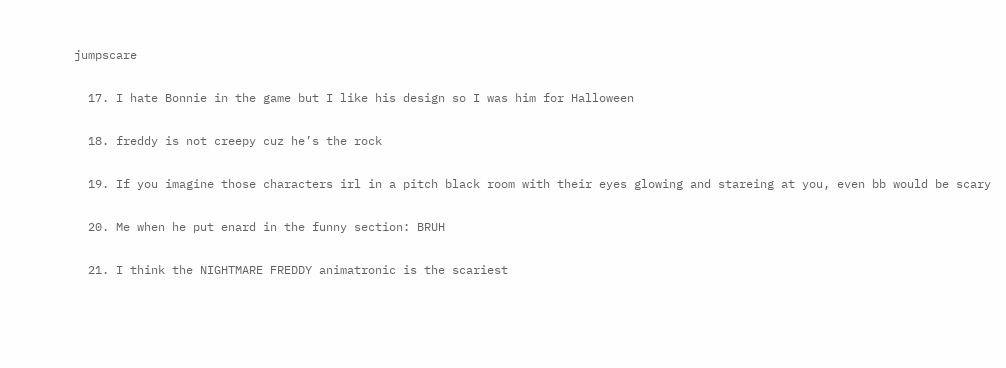jumpscare

  17. I hate Bonnie in the game but I like his design so I was him for Halloween

  18. freddy is not creepy cuz he’s the rock

  19. If you imagine those characters irl in a pitch black room with their eyes glowing and stareing at you, even bb would be scary

  20. Me when he put enard in the funny section: BRUH

  21. I think the NIGHTMARE FREDDY animatronic is the scariest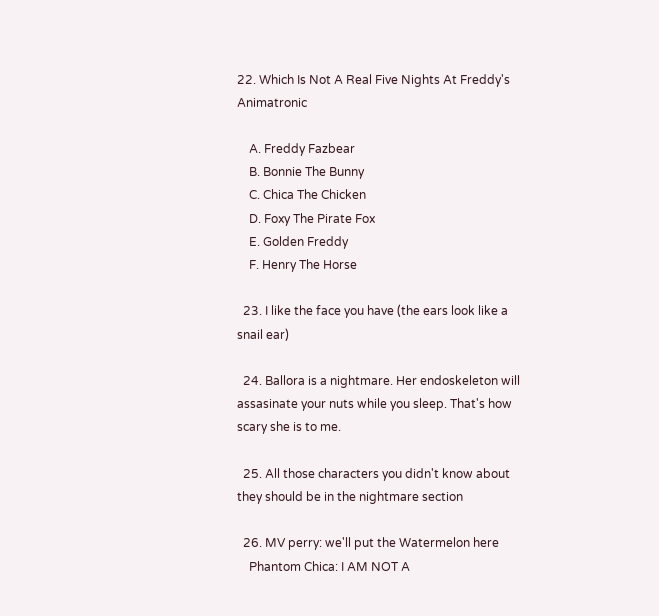22. Which Is Not A Real Five Nights At Freddy's Animatronic

    A. Freddy Fazbear
    B. Bonnie The Bunny
    C. Chica The Chicken
    D. Foxy The Pirate Fox
    E. Golden Freddy
    F. Henry The Horse

  23. I like the face you have (the ears look like a snail ear)

  24. Ballora is a nightmare. Her endoskeleton will assasinate your nuts while you sleep. That's how scary she is to me.

  25. All those characters you didn't know about they should be in the nightmare section

  26. MV perry: we'll put the Watermelon here
    Phantom Chica: I AM NOT A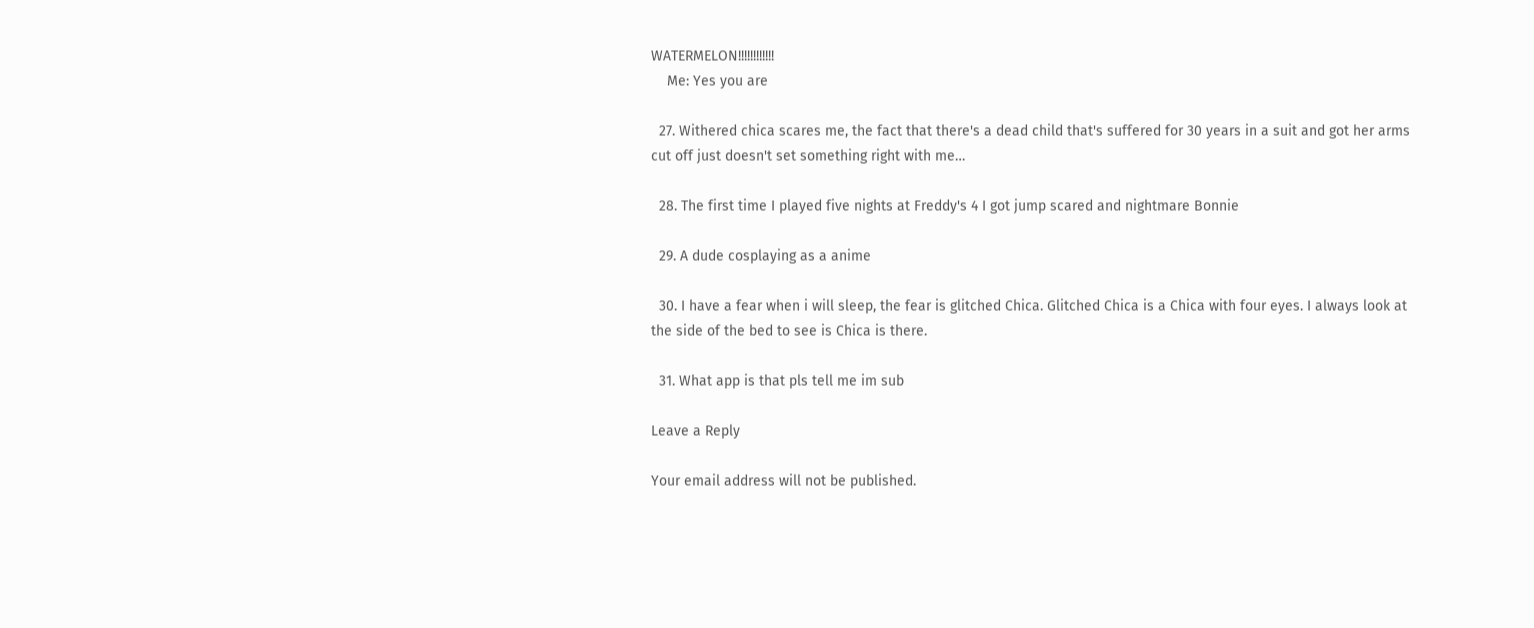WATERMELON!!!!!!!!!!!!
    Me: Yes you are

  27. Withered chica scares me, the fact that there's a dead child that's suffered for 30 years in a suit and got her arms cut off just doesn't set something right with me…

  28. The first time I played five nights at Freddy's 4 I got jump scared and nightmare Bonnie

  29. A dude cosplaying as a anime

  30. I have a fear when i will sleep, the fear is glitched Chica. Glitched Chica is a Chica with four eyes. I always look at the side of the bed to see is Chica is there.

  31. What app is that pls tell me im sub

Leave a Reply

Your email address will not be published.